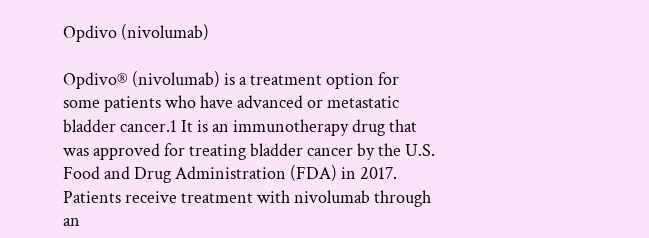Opdivo (nivolumab)

Opdivo® (nivolumab) is a treatment option for some patients who have advanced or metastatic bladder cancer.1 It is an immunotherapy drug that was approved for treating bladder cancer by the U.S. Food and Drug Administration (FDA) in 2017. Patients receive treatment with nivolumab through an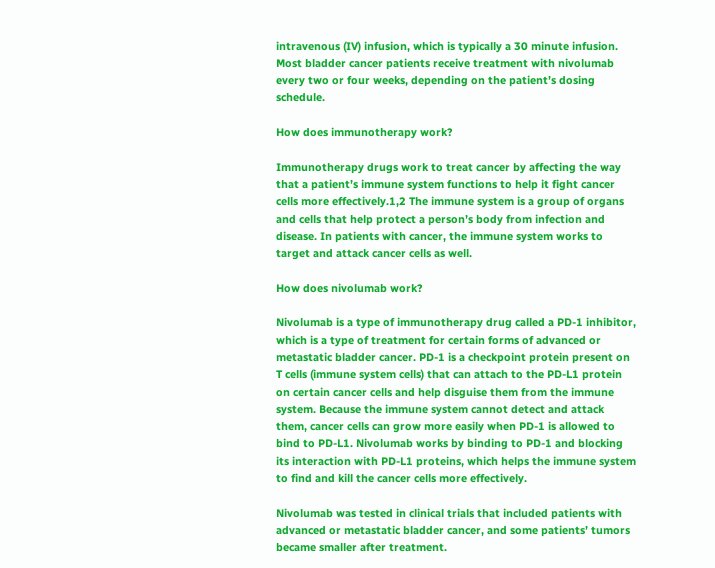intravenous (IV) infusion, which is typically a 30 minute infusion. Most bladder cancer patients receive treatment with nivolumab every two or four weeks, depending on the patient’s dosing schedule.

How does immunotherapy work?

Immunotherapy drugs work to treat cancer by affecting the way that a patient’s immune system functions to help it fight cancer cells more effectively.1,2 The immune system is a group of organs and cells that help protect a person’s body from infection and disease. In patients with cancer, the immune system works to target and attack cancer cells as well.

How does nivolumab work?

Nivolumab is a type of immunotherapy drug called a PD-1 inhibitor, which is a type of treatment for certain forms of advanced or metastatic bladder cancer. PD-1 is a checkpoint protein present on T cells (immune system cells) that can attach to the PD-L1 protein on certain cancer cells and help disguise them from the immune system. Because the immune system cannot detect and attack them, cancer cells can grow more easily when PD-1 is allowed to bind to PD-L1. Nivolumab works by binding to PD-1 and blocking its interaction with PD-L1 proteins, which helps the immune system to find and kill the cancer cells more effectively.

Nivolumab was tested in clinical trials that included patients with advanced or metastatic bladder cancer, and some patients’ tumors became smaller after treatment.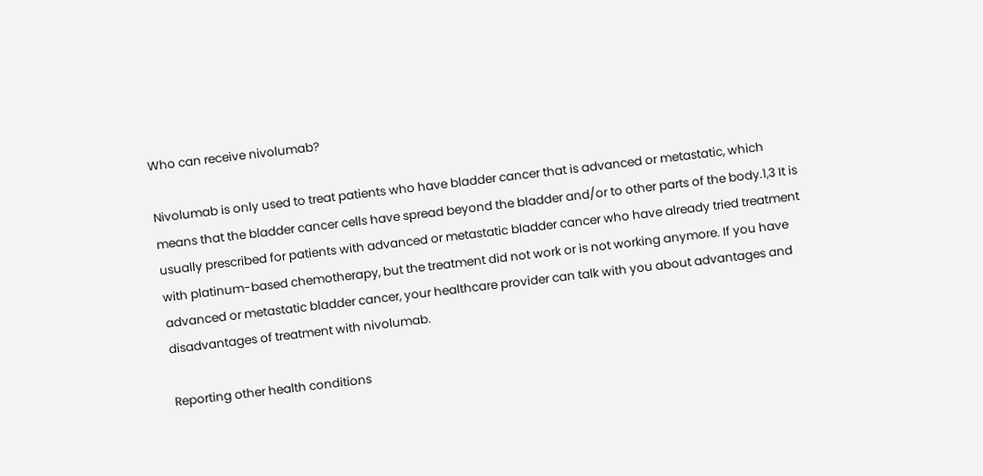Who can receive nivolumab?

Nivolumab is only used to treat patients who have bladder cancer that is advanced or metastatic, which means that the bladder cancer cells have spread beyond the bladder and/or to other parts of the body.1,3 It is usually prescribed for patients with advanced or metastatic bladder cancer who have already tried treatment with platinum-based chemotherapy, but the treatment did not work or is not working anymore. If you have advanced or metastatic bladder cancer, your healthcare provider can talk with you about advantages and disadvantages of treatment with nivolumab.

Reporting other health conditions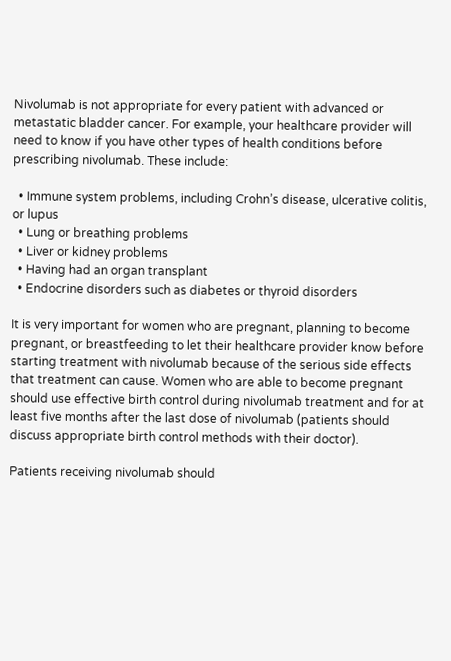Nivolumab is not appropriate for every patient with advanced or metastatic bladder cancer. For example, your healthcare provider will need to know if you have other types of health conditions before prescribing nivolumab. These include:

  • Immune system problems, including Crohn’s disease, ulcerative colitis, or lupus
  • Lung or breathing problems
  • Liver or kidney problems
  • Having had an organ transplant
  • Endocrine disorders such as diabetes or thyroid disorders

It is very important for women who are pregnant, planning to become pregnant, or breastfeeding to let their healthcare provider know before starting treatment with nivolumab because of the serious side effects that treatment can cause. Women who are able to become pregnant should use effective birth control during nivolumab treatment and for at least five months after the last dose of nivolumab (patients should discuss appropriate birth control methods with their doctor).

Patients receiving nivolumab should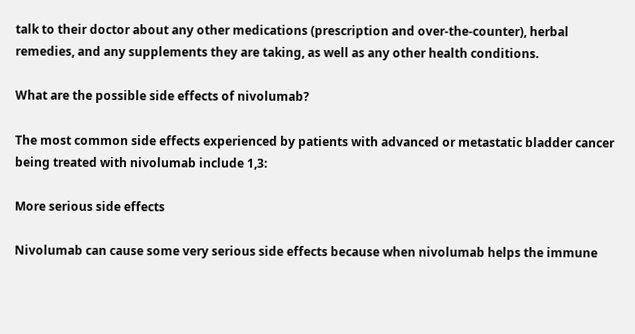talk to their doctor about any other medications (prescription and over-the-counter), herbal remedies, and any supplements they are taking, as well as any other health conditions.

What are the possible side effects of nivolumab?

The most common side effects experienced by patients with advanced or metastatic bladder cancer being treated with nivolumab include 1,3:

More serious side effects

Nivolumab can cause some very serious side effects because when nivolumab helps the immune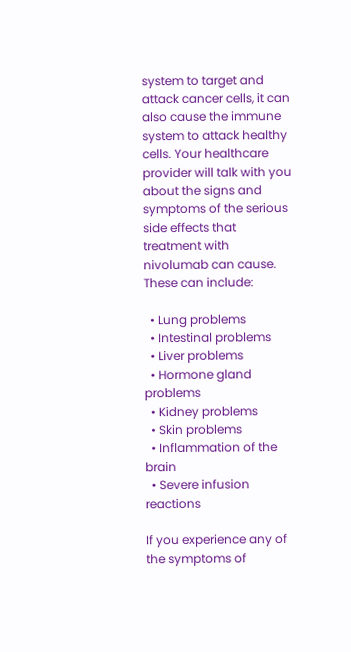system to target and attack cancer cells, it can also cause the immune system to attack healthy cells. Your healthcare provider will talk with you about the signs and symptoms of the serious side effects that treatment with nivolumab can cause. These can include:

  • Lung problems
  • Intestinal problems
  • Liver problems
  • Hormone gland problems
  • Kidney problems
  • Skin problems
  • Inflammation of the brain
  • Severe infusion reactions

If you experience any of the symptoms of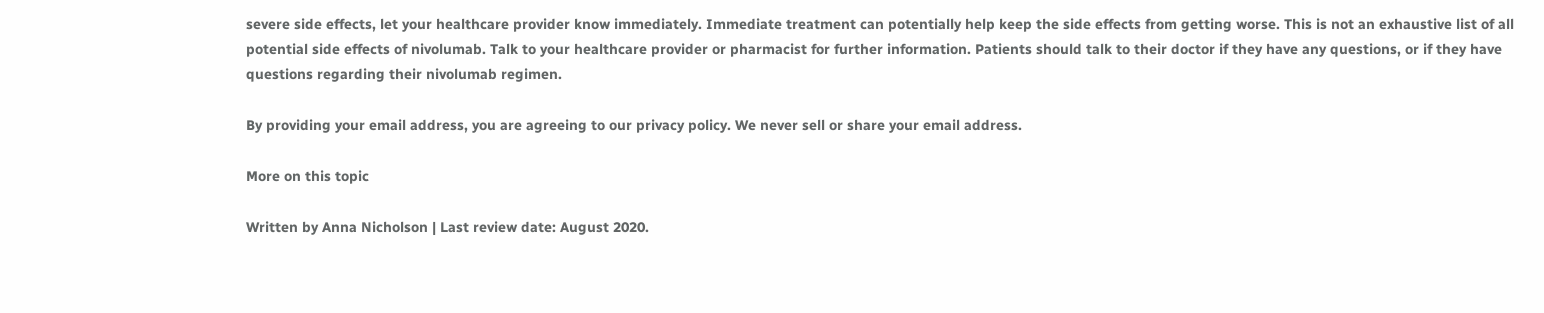severe side effects, let your healthcare provider know immediately. Immediate treatment can potentially help keep the side effects from getting worse. This is not an exhaustive list of all potential side effects of nivolumab. Talk to your healthcare provider or pharmacist for further information. Patients should talk to their doctor if they have any questions, or if they have questions regarding their nivolumab regimen.

By providing your email address, you are agreeing to our privacy policy. We never sell or share your email address.

More on this topic

Written by Anna Nicholson | Last review date: August 2020.